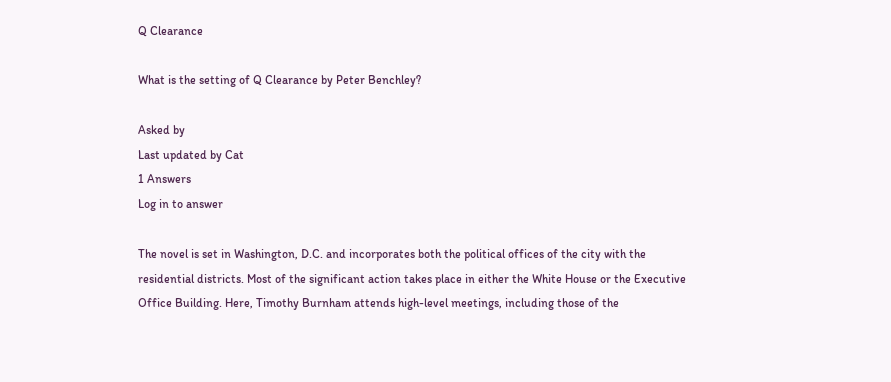Q Clearance

What is the setting of Q Clearance by Peter Benchley?

Asked by
Last updated by Cat
1 Answers
Log in to answer

The novel is set in Washington, D.C. and incorporates both the political offices of the city with the residential districts. Most of the significant action takes place in either the White House or the Executive Office Building. Here, Timothy Burnham attends high-level meetings, including those of the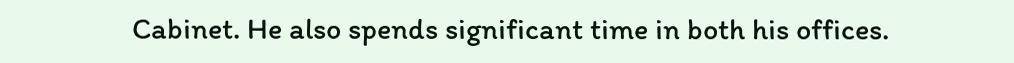Cabinet. He also spends significant time in both his offices.